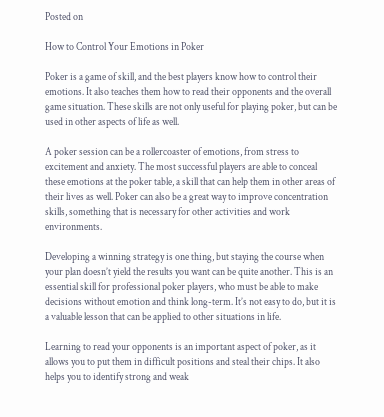Posted on

How to Control Your Emotions in Poker

Poker is a game of skill, and the best players know how to control their emotions. It also teaches them how to read their opponents and the overall game situation. These skills are not only useful for playing poker, but can be used in other aspects of life as well.

A poker session can be a rollercoaster of emotions, from stress to excitement and anxiety. The most successful players are able to conceal these emotions at the poker table, a skill that can help them in other areas of their lives as well. Poker can also be a great way to improve concentration skills, something that is necessary for other activities and work environments.

Developing a winning strategy is one thing, but staying the course when your plan doesn’t yield the results you want can be quite another. This is an essential skill for professional poker players, who must be able to make decisions without emotion and think long-term. It’s not easy to do, but it is a valuable lesson that can be applied to other situations in life.

Learning to read your opponents is an important aspect of poker, as it allows you to put them in difficult positions and steal their chips. It also helps you to identify strong and weak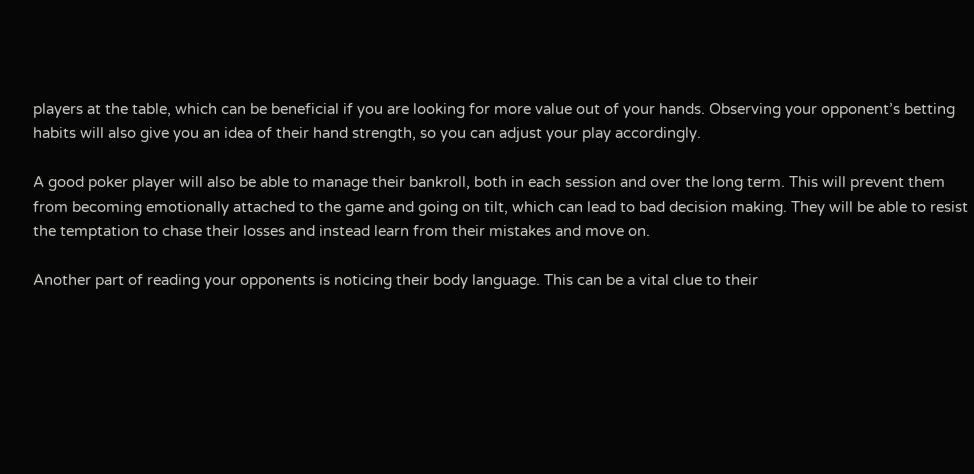players at the table, which can be beneficial if you are looking for more value out of your hands. Observing your opponent’s betting habits will also give you an idea of their hand strength, so you can adjust your play accordingly.

A good poker player will also be able to manage their bankroll, both in each session and over the long term. This will prevent them from becoming emotionally attached to the game and going on tilt, which can lead to bad decision making. They will be able to resist the temptation to chase their losses and instead learn from their mistakes and move on.

Another part of reading your opponents is noticing their body language. This can be a vital clue to their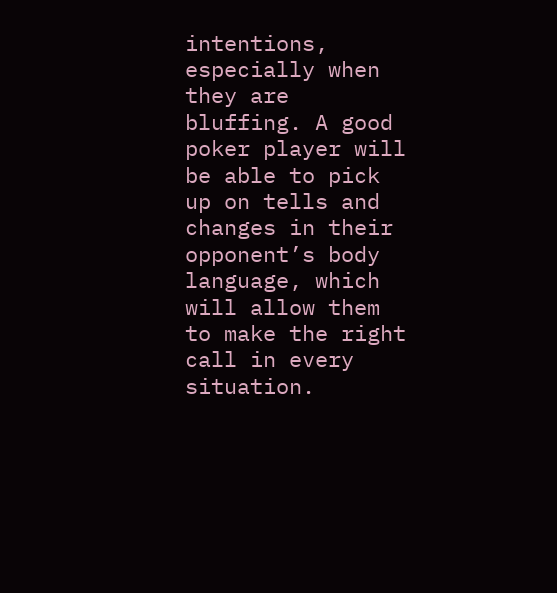intentions, especially when they are bluffing. A good poker player will be able to pick up on tells and changes in their opponent’s body language, which will allow them to make the right call in every situation.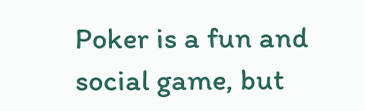Poker is a fun and social game, but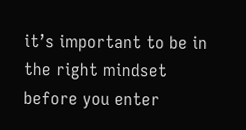it’s important to be in the right mindset before you enter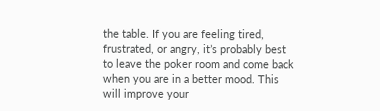the table. If you are feeling tired, frustrated, or angry, it’s probably best to leave the poker room and come back when you are in a better mood. This will improve your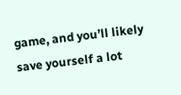game, and you’ll likely save yourself a lot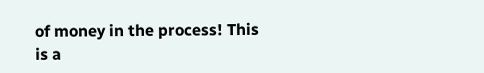of money in the process! This is a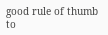good rule of thumb to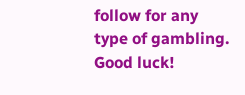follow for any type of gambling. Good luck!